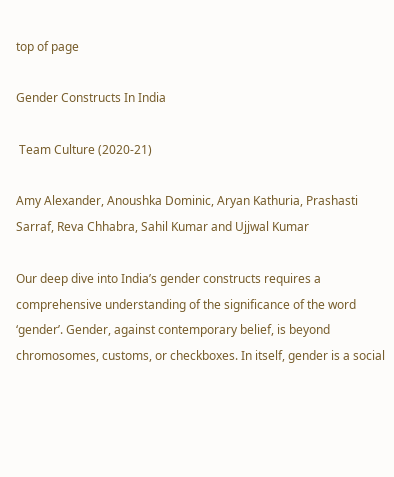top of page

Gender Constructs In India

 Team Culture (2020-21)

Amy Alexander, Anoushka Dominic, Aryan Kathuria, Prashasti Sarraf, Reva Chhabra, Sahil Kumar and Ujjwal Kumar

Our deep dive into India’s gender constructs requires a comprehensive understanding of the significance of the word ‘gender’. Gender, against contemporary belief, is beyond chromosomes, customs, or checkboxes. In itself, gender is a social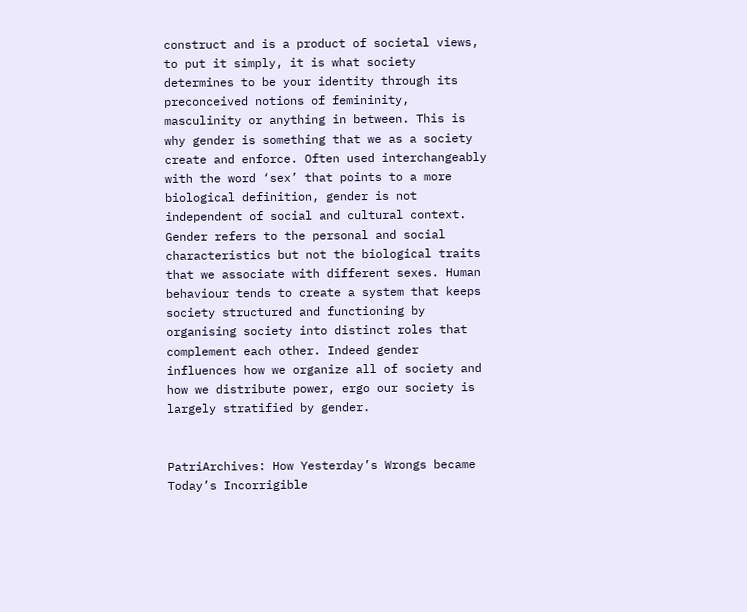construct and is a product of societal views, to put it simply, it is what society determines to be your identity through its preconceived notions of femininity, masculinity or anything in between. This is why gender is something that we as a society create and enforce. Often used interchangeably with the word ‘sex’ that points to a more biological definition, gender is not independent of social and cultural context. Gender refers to the personal and social characteristics but not the biological traits that we associate with different sexes. Human behaviour tends to create a system that keeps society structured and functioning by organising society into distinct roles that complement each other. Indeed gender influences how we organize all of society and how we distribute power, ergo our society is largely stratified by gender.


PatriArchives: How Yesterday’s Wrongs became Today’s Incorrigible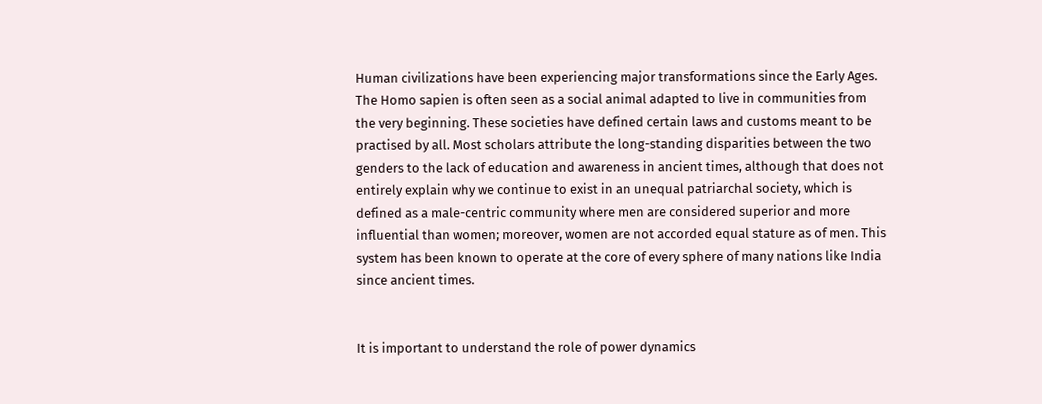Human civilizations have been experiencing major transformations since the Early Ages. The Homo sapien is often seen as a social animal adapted to live in communities from the very beginning. These societies have defined certain laws and customs meant to be practised by all. Most scholars attribute the long-standing disparities between the two genders to the lack of education and awareness in ancient times, although that does not entirely explain why we continue to exist in an unequal patriarchal society, which is defined as a male-centric community where men are considered superior and more influential than women; moreover, women are not accorded equal stature as of men. This system has been known to operate at the core of every sphere of many nations like India  since ancient times.


It is important to understand the role of power dynamics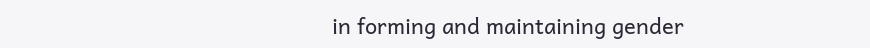in forming and maintaining gender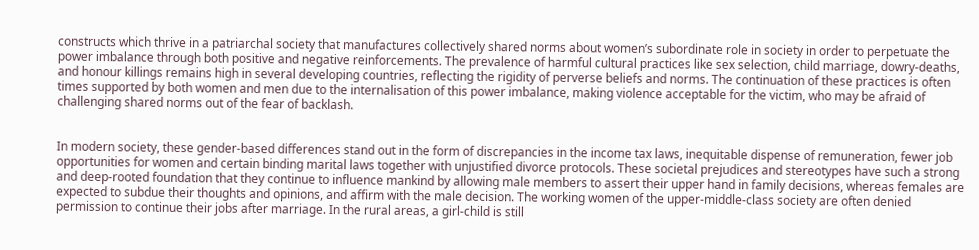constructs which thrive in a patriarchal society that manufactures collectively shared norms about women’s subordinate role in society in order to perpetuate the power imbalance through both positive and negative reinforcements. The prevalence of harmful cultural practices like sex selection, child marriage, dowry-deaths, and honour killings remains high in several developing countries, reflecting the rigidity of perverse beliefs and norms. The continuation of these practices is often times supported by both women and men due to the internalisation of this power imbalance, making violence acceptable for the victim, who may be afraid of challenging shared norms out of the fear of backlash.


In modern society, these gender-based differences stand out in the form of discrepancies in the income tax laws, inequitable dispense of remuneration, fewer job opportunities for women and certain binding marital laws together with unjustified divorce protocols. These societal prejudices and stereotypes have such a strong and deep-rooted foundation that they continue to influence mankind by allowing male members to assert their upper hand in family decisions, whereas females are expected to subdue their thoughts and opinions, and affirm with the male decision. The working women of the upper-middle-class society are often denied permission to continue their jobs after marriage. In the rural areas, a girl-child is still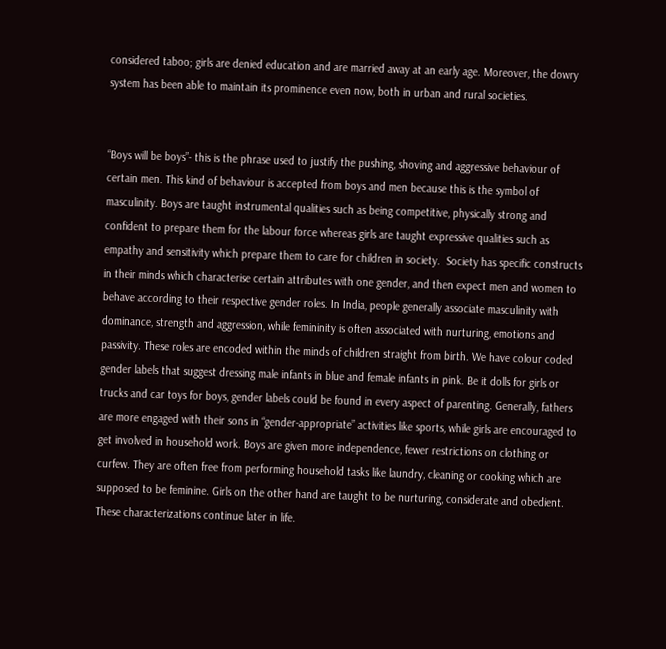considered taboo; girls are denied education and are married away at an early age. Moreover, the dowry system has been able to maintain its prominence even now, both in urban and rural societies.


“Boys will be boys”- this is the phrase used to justify the pushing, shoving and aggressive behaviour of certain men. This kind of behaviour is accepted from boys and men because this is the symbol of masculinity. Boys are taught instrumental qualities such as being competitive, physically strong and confident to prepare them for the labour force whereas girls are taught expressive qualities such as empathy and sensitivity which prepare them to care for children in society.  Society has specific constructs in their minds which characterise certain attributes with one gender, and then expect men and women to behave according to their respective gender roles. In India, people generally associate masculinity with dominance, strength and aggression, while femininity is often associated with nurturing, emotions and passivity. These roles are encoded within the minds of children straight from birth. We have colour coded gender labels that suggest dressing male infants in blue and female infants in pink. Be it dolls for girls or trucks and car toys for boys, gender labels could be found in every aspect of parenting. Generally, fathers are more engaged with their sons in “gender-appropriate” activities like sports, while girls are encouraged to get involved in household work. Boys are given more independence, fewer restrictions on clothing or curfew. They are often free from performing household tasks like laundry, cleaning or cooking which are supposed to be feminine. Girls on the other hand are taught to be nurturing, considerate and obedient. These characterizations continue later in life.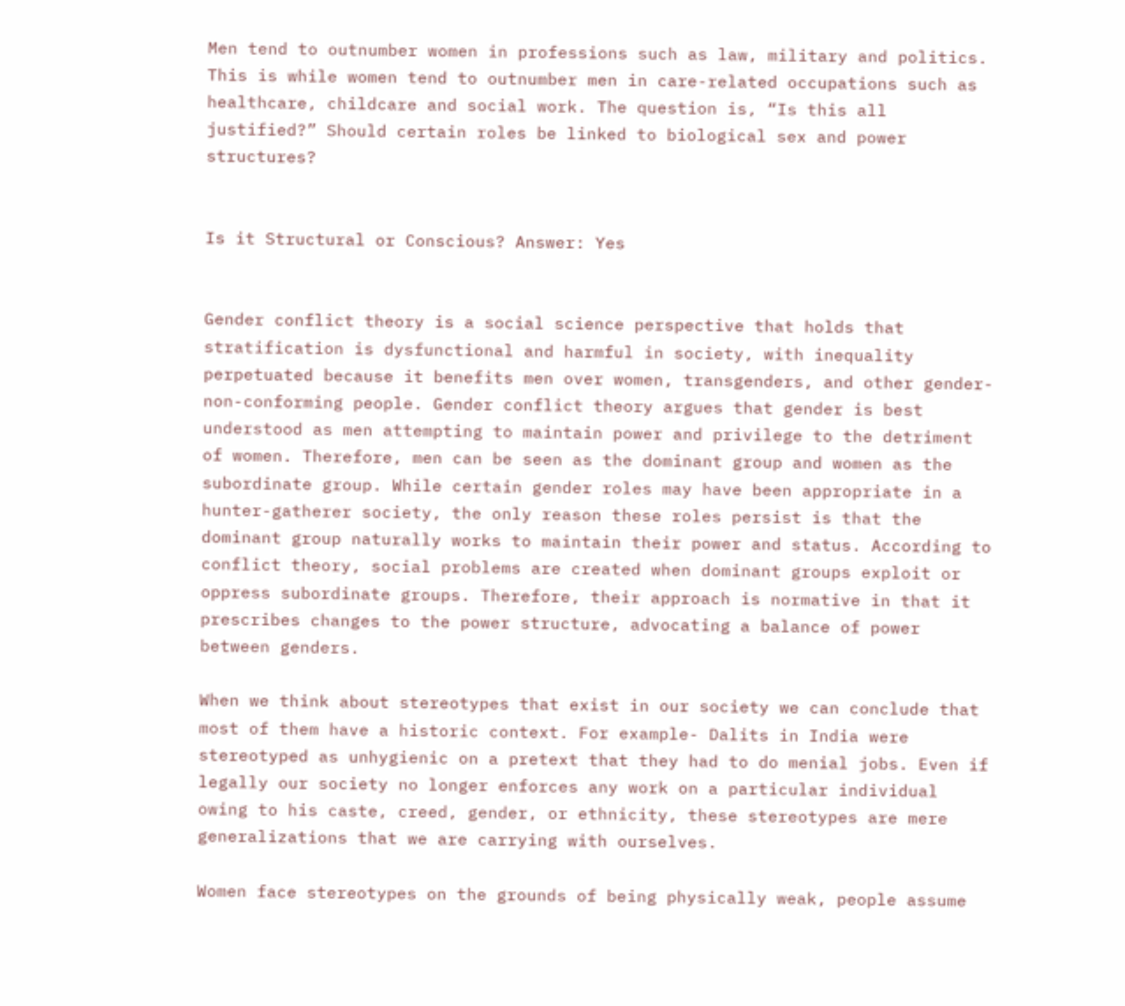Men tend to outnumber women in professions such as law, military and politics. This is while women tend to outnumber men in care-related occupations such as healthcare, childcare and social work. The question is, “Is this all justified?” Should certain roles be linked to biological sex and power structures?


Is it Structural or Conscious? Answer: Yes


Gender conflict theory is a social science perspective that holds that stratification is dysfunctional and harmful in society, with inequality perpetuated because it benefits men over women, transgenders, and other gender-non-conforming people. Gender conflict theory argues that gender is best understood as men attempting to maintain power and privilege to the detriment of women. Therefore, men can be seen as the dominant group and women as the subordinate group. While certain gender roles may have been appropriate in a hunter-gatherer society, the only reason these roles persist is that the dominant group naturally works to maintain their power and status. According to conflict theory, social problems are created when dominant groups exploit or oppress subordinate groups. Therefore, their approach is normative in that it prescribes changes to the power structure, advocating a balance of power between genders.

When we think about stereotypes that exist in our society we can conclude that most of them have a historic context. For example- Dalits in India were stereotyped as unhygienic on a pretext that they had to do menial jobs. Even if legally our society no longer enforces any work on a particular individual owing to his caste, creed, gender, or ethnicity, these stereotypes are mere generalizations that we are carrying with ourselves.

Women face stereotypes on the grounds of being physically weak, people assume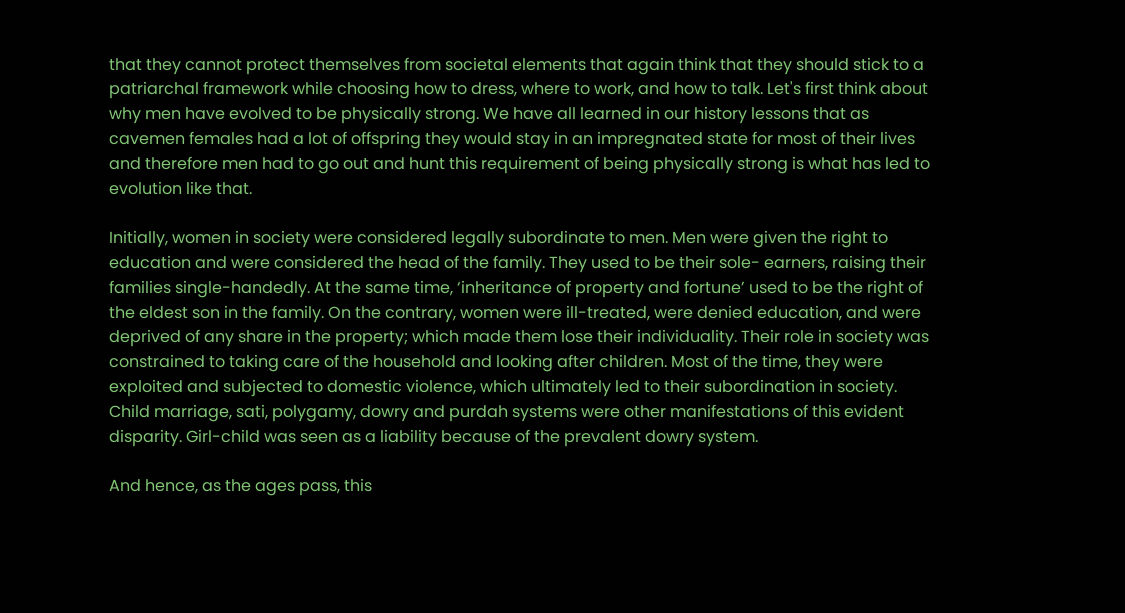that they cannot protect themselves from societal elements that again think that they should stick to a patriarchal framework while choosing how to dress, where to work, and how to talk. Let's first think about why men have evolved to be physically strong. We have all learned in our history lessons that as cavemen females had a lot of offspring they would stay in an impregnated state for most of their lives and therefore men had to go out and hunt this requirement of being physically strong is what has led to evolution like that.

Initially, women in society were considered legally subordinate to men. Men were given the right to education and were considered the head of the family. They used to be their sole- earners, raising their families single-handedly. At the same time, ‘inheritance of property and fortune’ used to be the right of the eldest son in the family. On the contrary, women were ill-treated, were denied education, and were deprived of any share in the property; which made them lose their individuality. Their role in society was constrained to taking care of the household and looking after children. Most of the time, they were exploited and subjected to domestic violence, which ultimately led to their subordination in society. Child marriage, sati, polygamy, dowry and purdah systems were other manifestations of this evident disparity. Girl-child was seen as a liability because of the prevalent dowry system.

And hence, as the ages pass, this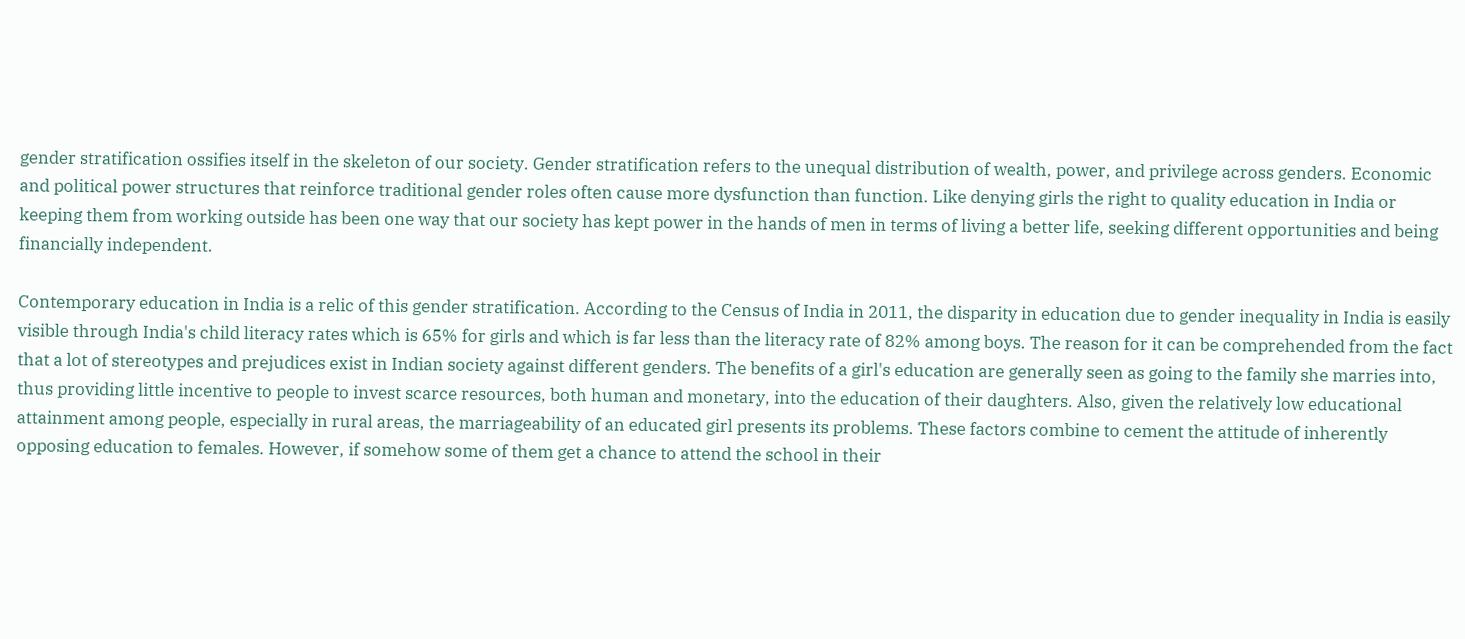gender stratification ossifies itself in the skeleton of our society. Gender stratification refers to the unequal distribution of wealth, power, and privilege across genders. Economic and political power structures that reinforce traditional gender roles often cause more dysfunction than function. Like denying girls the right to quality education in India or keeping them from working outside has been one way that our society has kept power in the hands of men in terms of living a better life, seeking different opportunities and being financially independent.

Contemporary education in India is a relic of this gender stratification. According to the Census of India in 2011, the disparity in education due to gender inequality in India is easily visible through India's child literacy rates which is 65% for girls and which is far less than the literacy rate of 82% among boys. The reason for it can be comprehended from the fact that a lot of stereotypes and prejudices exist in Indian society against different genders. The benefits of a girl's education are generally seen as going to the family she marries into, thus providing little incentive to people to invest scarce resources, both human and monetary, into the education of their daughters. Also, given the relatively low educational attainment among people, especially in rural areas, the marriageability of an educated girl presents its problems. These factors combine to cement the attitude of inherently opposing education to females. However, if somehow some of them get a chance to attend the school in their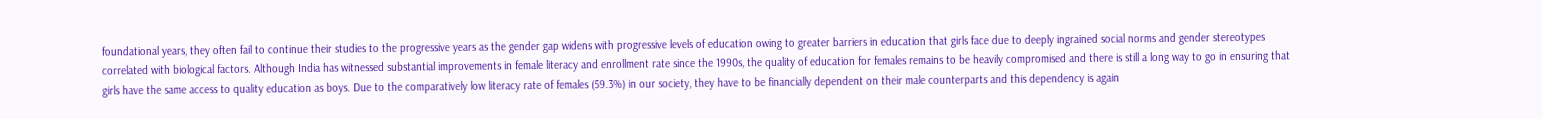foundational years, they often fail to continue their studies to the progressive years as the gender gap widens with progressive levels of education owing to greater barriers in education that girls face due to deeply ingrained social norms and gender stereotypes correlated with biological factors. Although India has witnessed substantial improvements in female literacy and enrollment rate since the 1990s, the quality of education for females remains to be heavily compromised and there is still a long way to go in ensuring that girls have the same access to quality education as boys. Due to the comparatively low literacy rate of females (59.3%) in our society, they have to be financially dependent on their male counterparts and this dependency is again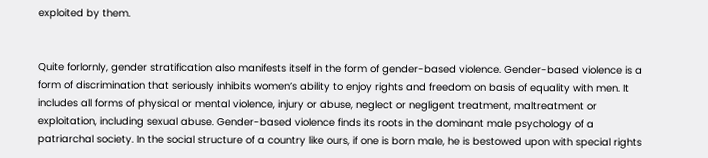exploited by them.


Quite forlornly, gender stratification also manifests itself in the form of gender-based violence. Gender-based violence is a form of discrimination that seriously inhibits women’s ability to enjoy rights and freedom on basis of equality with men. It includes all forms of physical or mental violence, injury or abuse, neglect or negligent treatment, maltreatment or exploitation, including sexual abuse. Gender-based violence finds its roots in the dominant male psychology of a patriarchal society. In the social structure of a country like ours, if one is born male, he is bestowed upon with special rights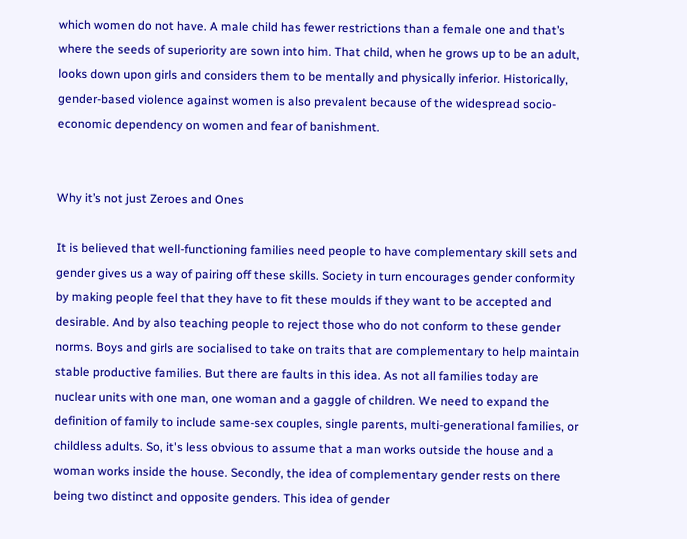which women do not have. A male child has fewer restrictions than a female one and that’s where the seeds of superiority are sown into him. That child, when he grows up to be an adult, looks down upon girls and considers them to be mentally and physically inferior. Historically, gender-based violence against women is also prevalent because of the widespread socio-economic dependency on women and fear of banishment.


Why it’s not just Zeroes and Ones

It is believed that well-functioning families need people to have complementary skill sets and gender gives us a way of pairing off these skills. Society in turn encourages gender conformity by making people feel that they have to fit these moulds if they want to be accepted and desirable. And by also teaching people to reject those who do not conform to these gender norms. Boys and girls are socialised to take on traits that are complementary to help maintain stable productive families. But there are faults in this idea. As not all families today are nuclear units with one man, one woman and a gaggle of children. We need to expand the definition of family to include same-sex couples, single parents, multi-generational families, or childless adults. So, it's less obvious to assume that a man works outside the house and a woman works inside the house. Secondly, the idea of complementary gender rests on there being two distinct and opposite genders. This idea of gender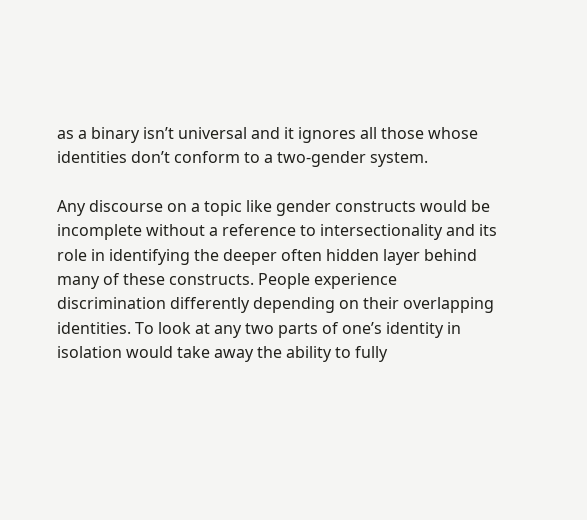as a binary isn’t universal and it ignores all those whose identities don’t conform to a two-gender system.

Any discourse on a topic like gender constructs would be incomplete without a reference to intersectionality and its role in identifying the deeper often hidden layer behind many of these constructs. People experience discrimination differently depending on their overlapping identities. To look at any two parts of one’s identity in isolation would take away the ability to fully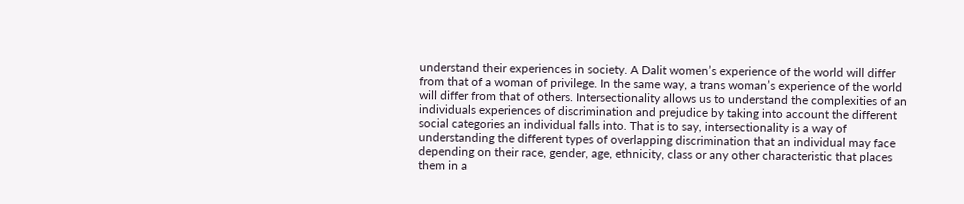understand their experiences in society. A Dalit women’s experience of the world will differ from that of a woman of privilege. In the same way, a trans woman’s experience of the world will differ from that of others. Intersectionality allows us to understand the complexities of an individuals experiences of discrimination and prejudice by taking into account the different social categories an individual falls into. That is to say, intersectionality is a way of understanding the different types of overlapping discrimination that an individual may face depending on their race, gender, age, ethnicity, class or any other characteristic that places them in a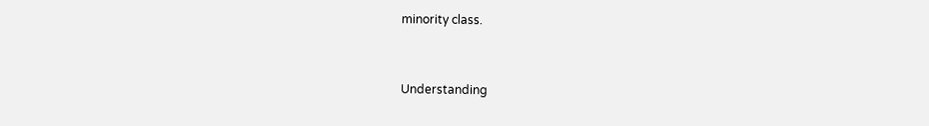minority class.


Understanding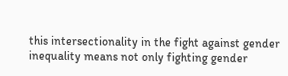this intersectionality in the fight against gender inequality means not only fighting gender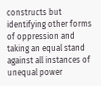constructs but identifying other forms of oppression and taking an equal stand against all instances of unequal power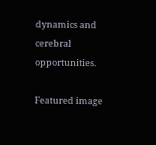dynamics and cerebral opportunities.

Featured image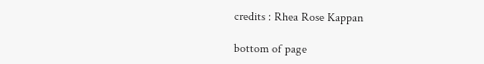credits : Rhea Rose Kappan

bottom of page